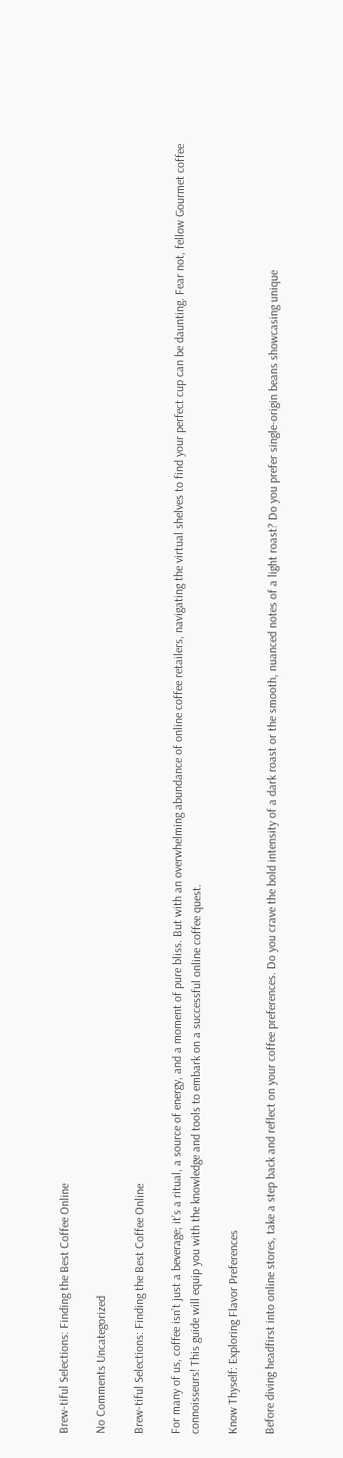Brew-tiful Selections: Finding the Best Coffee Online

No Comments Uncategorized

Brew-tiful Selections: Finding the Best Coffee Online

For many of us, coffee isn’t just a beverage; it’s a ritual, a source of energy, and a moment of pure bliss. But with an overwhelming abundance of online coffee retailers, navigating the virtual shelves to find your perfect cup can be daunting. Fear not, fellow Gourmet coffee connoisseurs! This guide will equip you with the knowledge and tools to embark on a successful online coffee quest.

Know Thyself: Exploring Flavor Preferences

Before diving headfirst into online stores, take a step back and reflect on your coffee preferences. Do you crave the bold intensity of a dark roast or the smooth, nuanced notes of a light roast? Do you prefer single-origin beans showcasing unique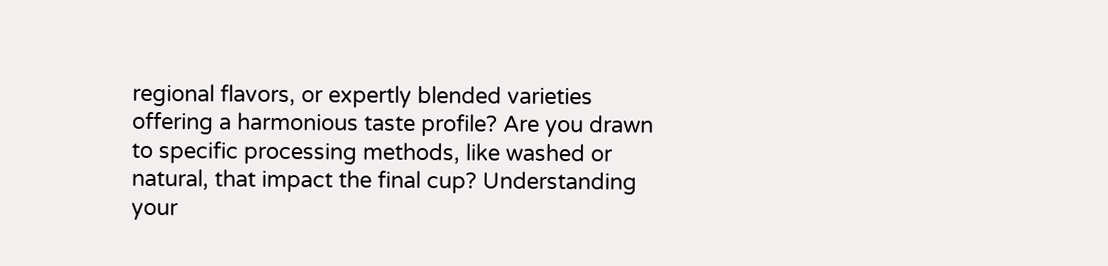regional flavors, or expertly blended varieties offering a harmonious taste profile? Are you drawn to specific processing methods, like washed or natural, that impact the final cup? Understanding your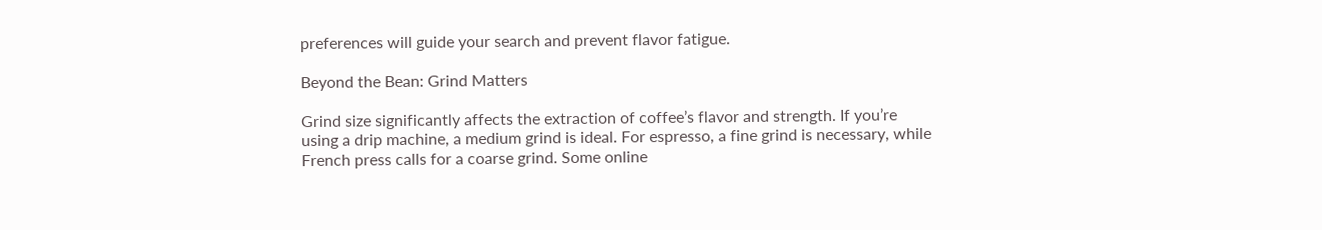preferences will guide your search and prevent flavor fatigue.

Beyond the Bean: Grind Matters

Grind size significantly affects the extraction of coffee’s flavor and strength. If you’re using a drip machine, a medium grind is ideal. For espresso, a fine grind is necessary, while French press calls for a coarse grind. Some online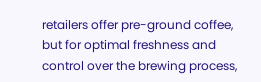retailers offer pre-ground coffee, but for optimal freshness and control over the brewing process,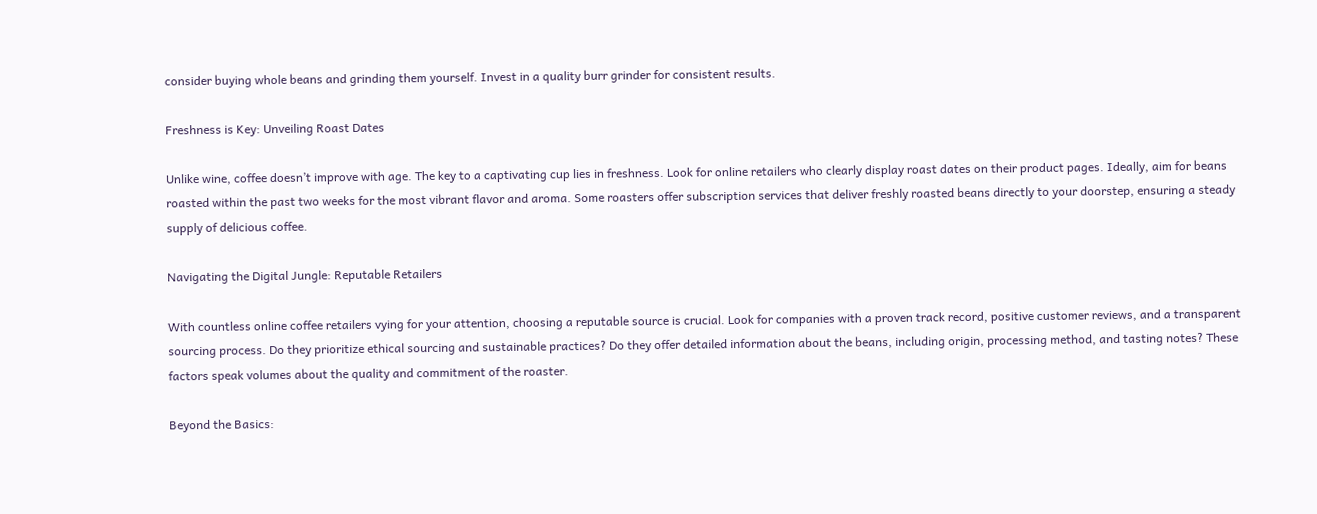consider buying whole beans and grinding them yourself. Invest in a quality burr grinder for consistent results.

Freshness is Key: Unveiling Roast Dates

Unlike wine, coffee doesn’t improve with age. The key to a captivating cup lies in freshness. Look for online retailers who clearly display roast dates on their product pages. Ideally, aim for beans roasted within the past two weeks for the most vibrant flavor and aroma. Some roasters offer subscription services that deliver freshly roasted beans directly to your doorstep, ensuring a steady supply of delicious coffee.

Navigating the Digital Jungle: Reputable Retailers

With countless online coffee retailers vying for your attention, choosing a reputable source is crucial. Look for companies with a proven track record, positive customer reviews, and a transparent sourcing process. Do they prioritize ethical sourcing and sustainable practices? Do they offer detailed information about the beans, including origin, processing method, and tasting notes? These factors speak volumes about the quality and commitment of the roaster.

Beyond the Basics: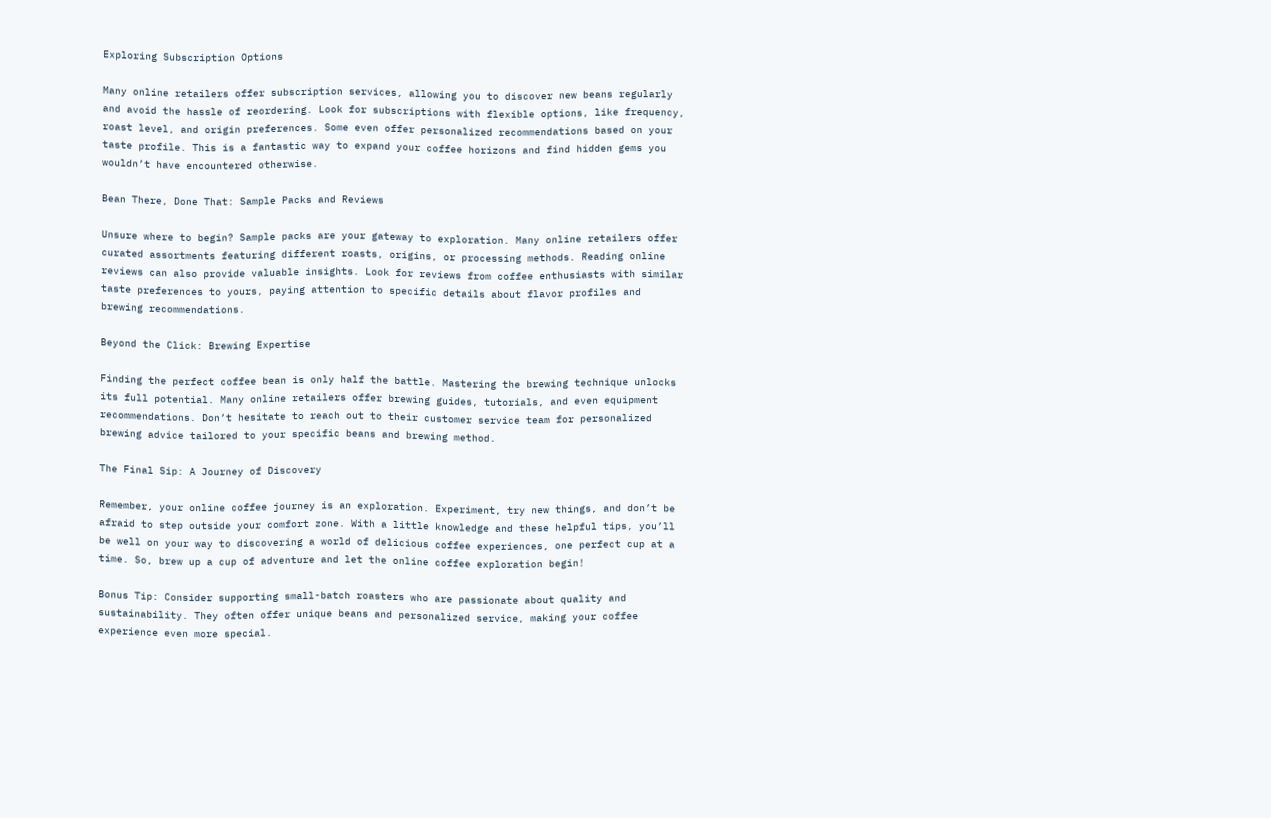Exploring Subscription Options

Many online retailers offer subscription services, allowing you to discover new beans regularly and avoid the hassle of reordering. Look for subscriptions with flexible options, like frequency, roast level, and origin preferences. Some even offer personalized recommendations based on your taste profile. This is a fantastic way to expand your coffee horizons and find hidden gems you wouldn’t have encountered otherwise.

Bean There, Done That: Sample Packs and Reviews

Unsure where to begin? Sample packs are your gateway to exploration. Many online retailers offer curated assortments featuring different roasts, origins, or processing methods. Reading online reviews can also provide valuable insights. Look for reviews from coffee enthusiasts with similar taste preferences to yours, paying attention to specific details about flavor profiles and brewing recommendations.

Beyond the Click: Brewing Expertise

Finding the perfect coffee bean is only half the battle. Mastering the brewing technique unlocks its full potential. Many online retailers offer brewing guides, tutorials, and even equipment recommendations. Don’t hesitate to reach out to their customer service team for personalized brewing advice tailored to your specific beans and brewing method.

The Final Sip: A Journey of Discovery

Remember, your online coffee journey is an exploration. Experiment, try new things, and don’t be afraid to step outside your comfort zone. With a little knowledge and these helpful tips, you’ll be well on your way to discovering a world of delicious coffee experiences, one perfect cup at a time. So, brew up a cup of adventure and let the online coffee exploration begin!

Bonus Tip: Consider supporting small-batch roasters who are passionate about quality and sustainability. They often offer unique beans and personalized service, making your coffee experience even more special.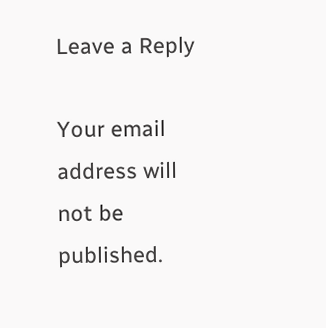Leave a Reply

Your email address will not be published.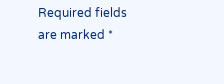Required fields are marked *